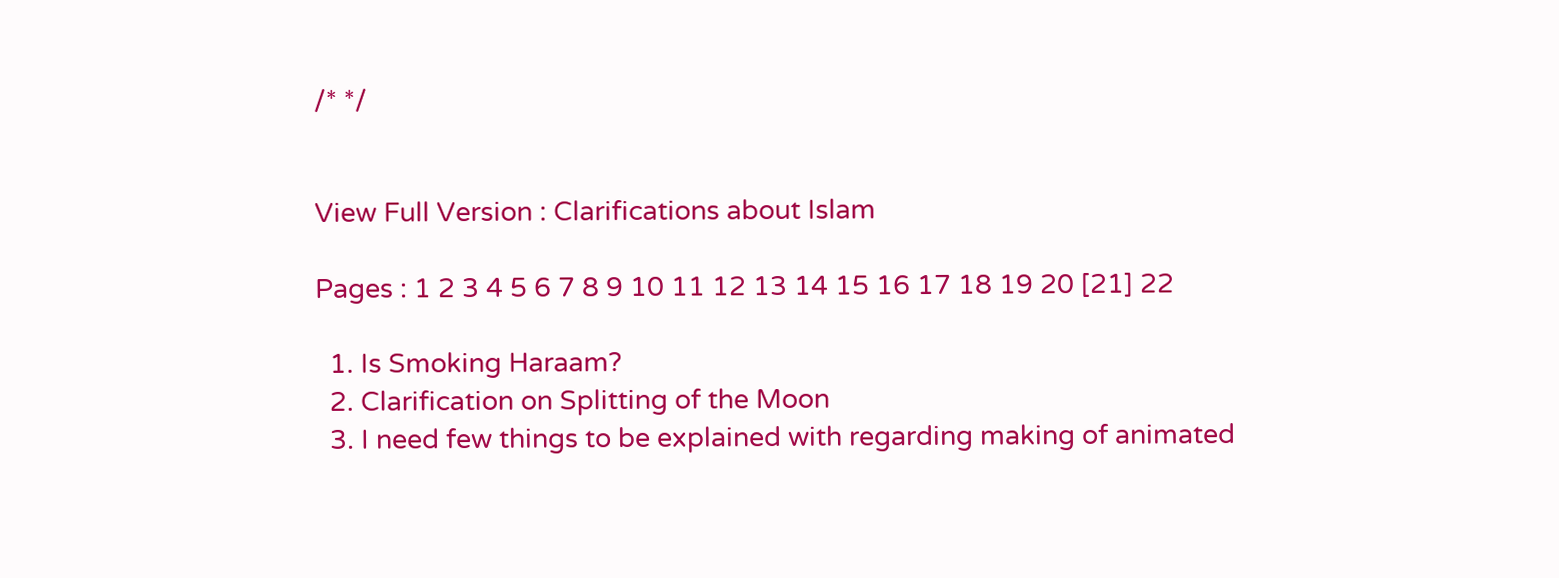/* */


View Full Version : Clarifications about Islam

Pages : 1 2 3 4 5 6 7 8 9 10 11 12 13 14 15 16 17 18 19 20 [21] 22

  1. Is Smoking Haraam?
  2. Clarification on Splitting of the Moon
  3. I need few things to be explained with regarding making of animated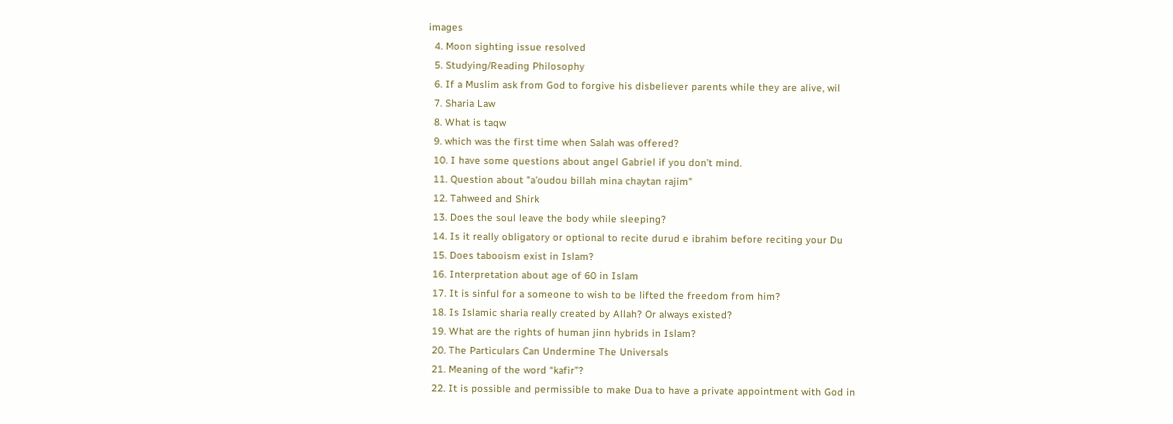images
  4. Moon sighting issue resolved
  5. Studying/Reading Philosophy
  6. If a Muslim ask from God to forgive his disbeliever parents while they are alive, wil
  7. Sharia Law
  8. What is taqw
  9. which was the first time when Salah was offered?
  10. I have some questions about angel Gabriel if you don’t mind.
  11. Question about "a'oudou billah mina chaytan rajim"
  12. Tahweed and Shirk
  13. Does the soul leave the body while sleeping?
  14. Is it really obligatory or optional to recite durud e ibrahim before reciting your Du
  15. Does tabooism exist in Islam?
  16. Interpretation about age of 60 in Islam
  17. It is sinful for a someone to wish to be lifted the freedom from him?
  18. Is Islamic sharia really created by Allah? Or always existed?
  19. What are the rights of human jinn hybrids in Islam?
  20. The Particulars Can Undermine The Universals
  21. Meaning of the word “kafir”?
  22. It is possible and permissible to make Dua to have a private appointment with God in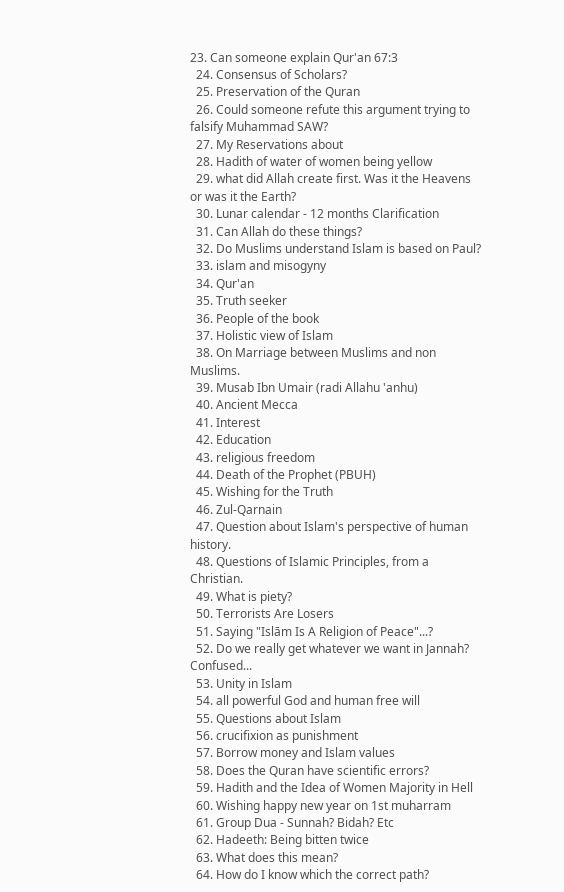23. Can someone explain Qur'an 67:3
  24. Consensus of Scholars?
  25. Preservation of the Quran
  26. Could someone refute this argument trying to falsify Muhammad SAW?
  27. My Reservations about
  28. Hadith of water of women being yellow
  29. what did Allah create first. Was it the Heavens or was it the Earth?
  30. Lunar calendar - 12 months Clarification
  31. Can Allah do these things?
  32. Do Muslims understand Islam is based on Paul?
  33. islam and misogyny
  34. Qur'an
  35. Truth seeker
  36. People of the book
  37. Holistic view of Islam
  38. On Marriage between Muslims and non Muslims.
  39. Musab Ibn Umair (radi Allahu 'anhu)
  40. Ancient Mecca
  41. Interest
  42. Education
  43. religious freedom
  44. Death of the Prophet (PBUH)
  45. Wishing for the Truth
  46. Zul-Qarnain
  47. Question about Islam's perspective of human history.
  48. Questions of Islamic Principles, from a Christian.
  49. What is piety?
  50. Terrorists Are Losers
  51. Saying "Islām Is A Religion of Peace"...?
  52. Do we really get whatever we want in Jannah? Confused...
  53. Unity in Islam
  54. all powerful God and human free will
  55. Questions about Islam
  56. crucifixion as punishment
  57. Borrow money and Islam values
  58. Does the Quran have scientific errors?
  59. Hadith and the Idea of Women Majority in Hell
  60. Wishing happy new year on 1st muharram
  61. Group Dua - Sunnah? Bidah? Etc
  62. Hadeeth: Being bitten twice
  63. What does this mean?
  64. How do I know which the correct path?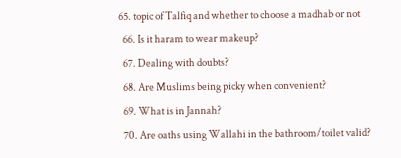65. topic of Talfiq and whether to choose a madhab or not
  66. Is it haram to wear makeup?
  67. Dealing with doubts?
  68. Are Muslims being picky when convenient?
  69. What is in Jannah?
  70. Are oaths using Wallahi in the bathroom/toilet valid?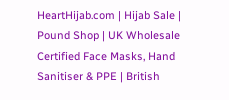HeartHijab.com | Hijab Sale | Pound Shop | UK Wholesale Certified Face Masks, Hand Sanitiser & PPE | British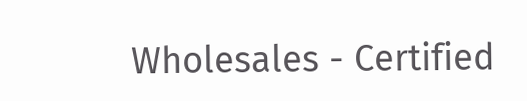Wholesales - Certified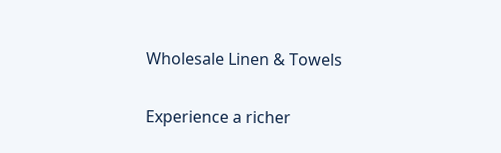Wholesale Linen & Towels


Experience a richer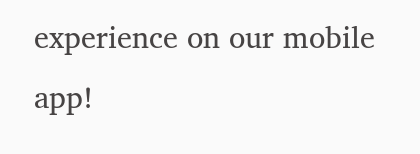experience on our mobile app!